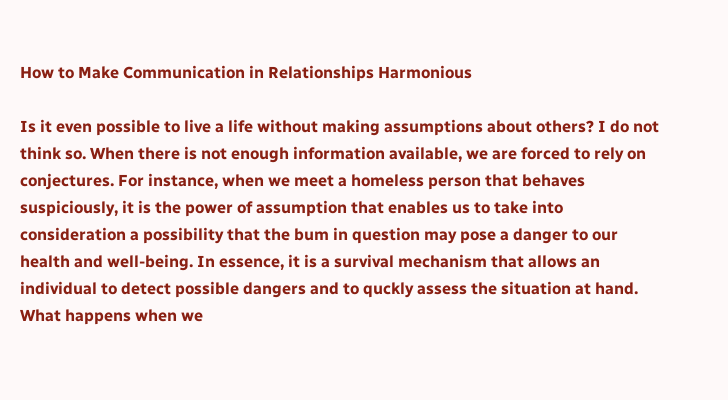How to Make Communication in Relationships Harmonious

Is it even possible to live a life without making assumptions about others? I do not think so. When there is not enough information available, we are forced to rely on conjectures. For instance, when we meet a homeless person that behaves suspiciously, it is the power of assumption that enables us to take into consideration a possibility that the bum in question may pose a danger to our health and well-being. In essence, it is a survival mechanism that allows an individual to detect possible dangers and to quckly assess the situation at hand. What happens when we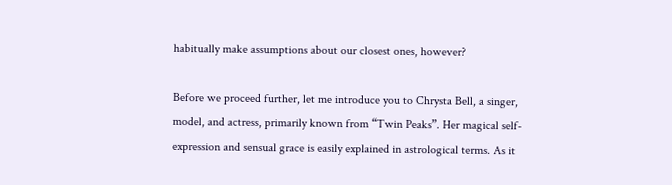habitually make assumptions about our closest ones, however?

Before we proceed further, let me introduce you to Chrysta Bell, a singer, model, and actress, primarily known from “Twin Peaks”. Her magical self-expression and sensual grace is easily explained in astrological terms. As it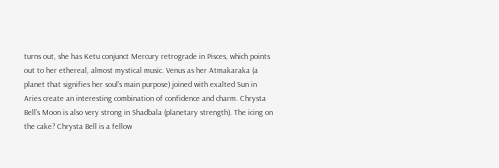turns out, she has Ketu conjunct Mercury retrograde in Pisces, which points out to her ethereal, almost mystical music. Venus as her Atmakaraka (a planet that signifies her soul’s main purpose) joined with exalted Sun in Aries create an interesting combination of confidence and charm. Chrysta Bell’s Moon is also very strong in Shadbala (planetary strength). The icing on the cake? Chrysta Bell is a fellow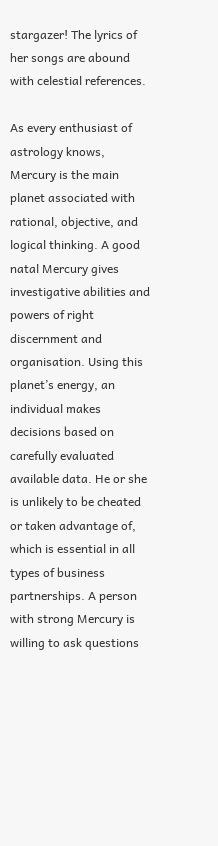stargazer! The lyrics of her songs are abound with celestial references.

As every enthusiast of astrology knows, Mercury is the main planet associated with rational, objective, and logical thinking. A good natal Mercury gives investigative abilities and powers of right discernment and organisation. Using this planet’s energy, an individual makes decisions based on carefully evaluated available data. He or she is unlikely to be cheated or taken advantage of, which is essential in all types of business partnerships. A person with strong Mercury is willing to ask questions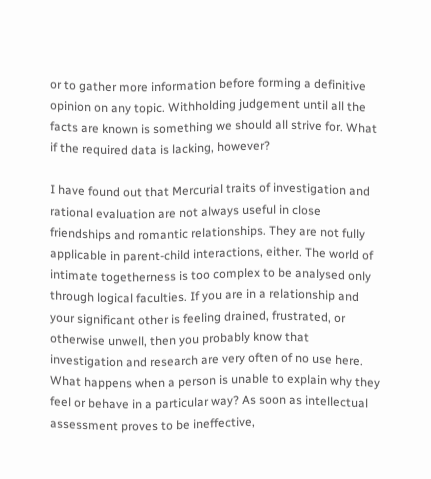or to gather more information before forming a definitive opinion on any topic. Withholding judgement until all the facts are known is something we should all strive for. What if the required data is lacking, however?

I have found out that Mercurial traits of investigation and rational evaluation are not always useful in close friendships and romantic relationships. They are not fully applicable in parent-child interactions, either. The world of intimate togetherness is too complex to be analysed only through logical faculties. If you are in a relationship and your significant other is feeling drained, frustrated, or otherwise unwell, then you probably know that investigation and research are very often of no use here. What happens when a person is unable to explain why they feel or behave in a particular way? As soon as intellectual assessment proves to be ineffective,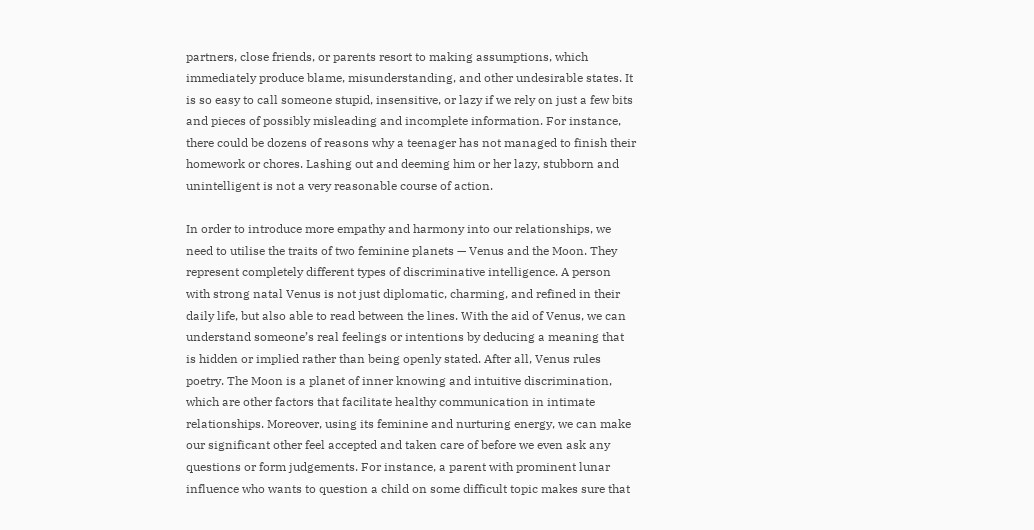partners, close friends, or parents resort to making assumptions, which immediately produce blame, misunderstanding, and other undesirable states. It is so easy to call someone stupid, insensitive, or lazy if we rely on just a few bits and pieces of possibly misleading and incomplete information. For instance, there could be dozens of reasons why a teenager has not managed to finish their homework or chores. Lashing out and deeming him or her lazy, stubborn and unintelligent is not a very reasonable course of action.

In order to introduce more empathy and harmony into our relationships, we need to utilise the traits of two feminine planets — Venus and the Moon. They represent completely different types of discriminative intelligence. A person with strong natal Venus is not just diplomatic, charming, and refined in their daily life, but also able to read between the lines. With the aid of Venus, we can understand someone’s real feelings or intentions by deducing a meaning that is hidden or implied rather than being openly stated. After all, Venus rules poetry. The Moon is a planet of inner knowing and intuitive discrimination, which are other factors that facilitate healthy communication in intimate relationships. Moreover, using its feminine and nurturing energy, we can make our significant other feel accepted and taken care of before we even ask any questions or form judgements. For instance, a parent with prominent lunar influence who wants to question a child on some difficult topic makes sure that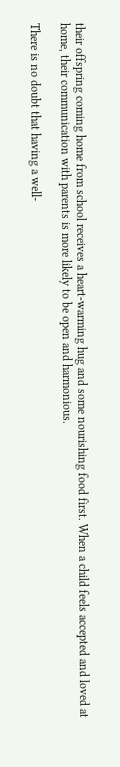their offspring coming home from school receives a heart-warming hug and some nourishing food first. When a child feels accepted and loved at home, their communication with parents is more likely to be open and harmonious.

There is no doubt that having a well-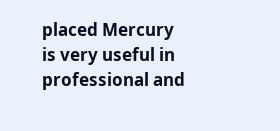placed Mercury is very useful in professional and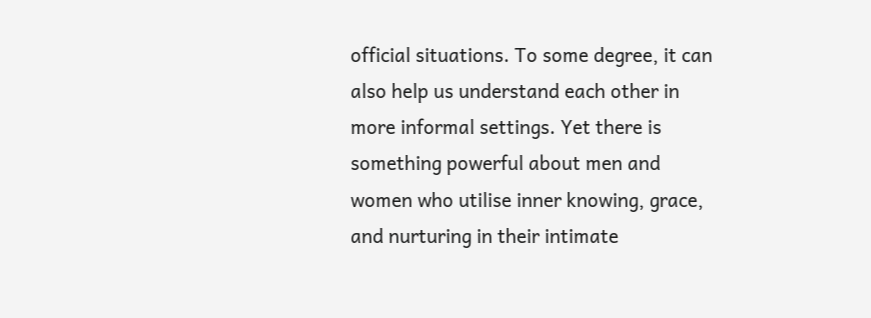official situations. To some degree, it can also help us understand each other in more informal settings. Yet there is something powerful about men and women who utilise inner knowing, grace, and nurturing in their intimate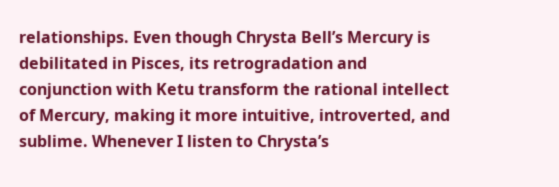relationships. Even though Chrysta Bell’s Mercury is debilitated in Pisces, its retrogradation and conjunction with Ketu transform the rational intellect of Mercury, making it more intuitive, introverted, and sublime. Whenever I listen to Chrysta’s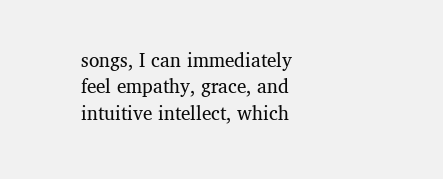songs, I can immediately feel empathy, grace, and intuitive intellect, which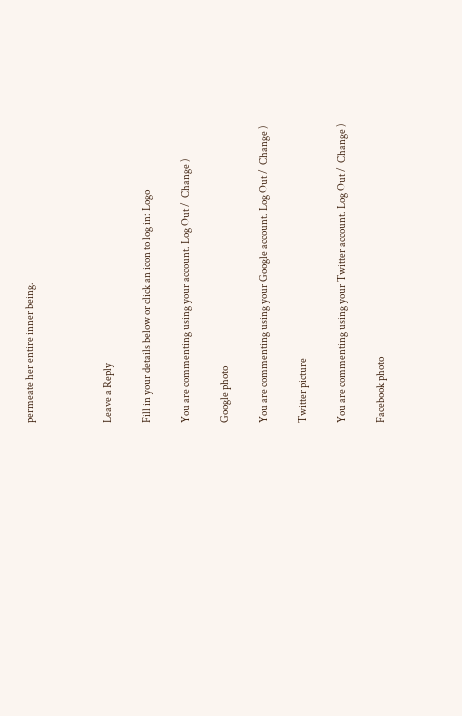permeate her entire inner being.



Leave a Reply

Fill in your details below or click an icon to log in: Logo

You are commenting using your account. Log Out /  Change )

Google photo

You are commenting using your Google account. Log Out /  Change )

Twitter picture

You are commenting using your Twitter account. Log Out /  Change )

Facebook photo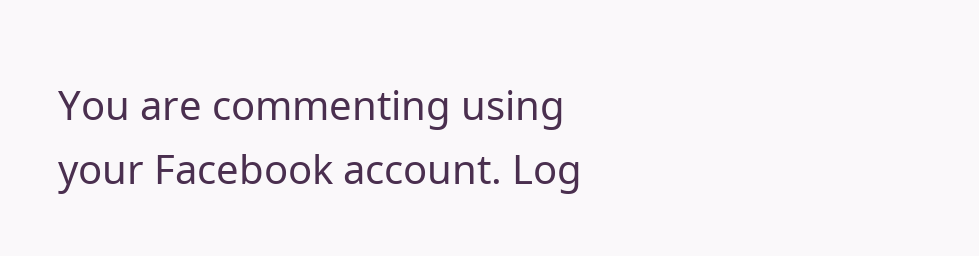You are commenting using your Facebook account. Log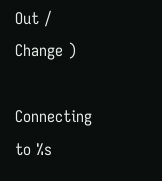Out /  Change )

Connecting to %s